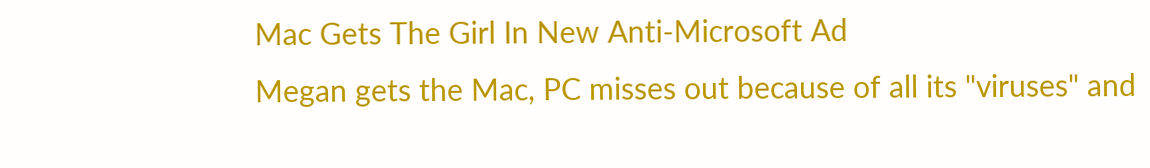Mac Gets The Girl In New Anti-Microsoft Ad
Megan gets the Mac, PC misses out because of all its "viruses" and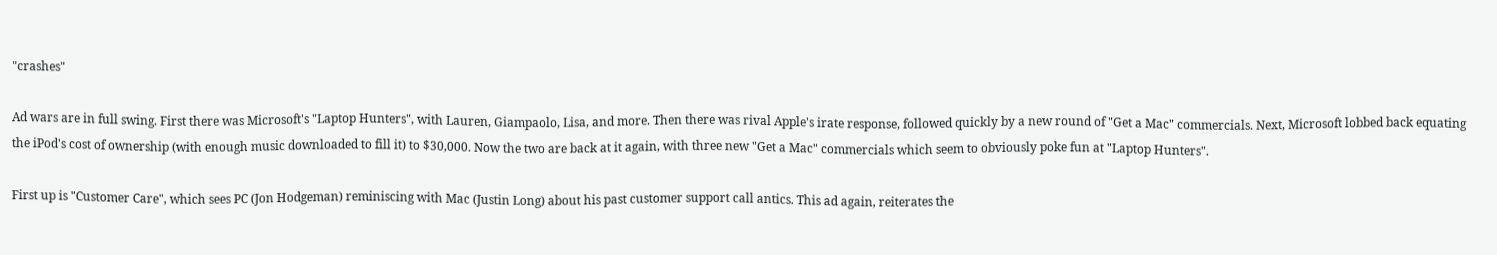"crashes"

Ad wars are in full swing. First there was Microsoft's "Laptop Hunters", with Lauren, Giampaolo, Lisa, and more. Then there was rival Apple's irate response, followed quickly by a new round of "Get a Mac" commercials. Next, Microsoft lobbed back equating the iPod's cost of ownership (with enough music downloaded to fill it) to $30,000. Now the two are back at it again, with three new "Get a Mac" commercials which seem to obviously poke fun at "Laptop Hunters".

First up is "Customer Care", which sees PC (Jon Hodgeman) reminiscing with Mac (Justin Long) about his past customer support call antics. This ad again, reiterates the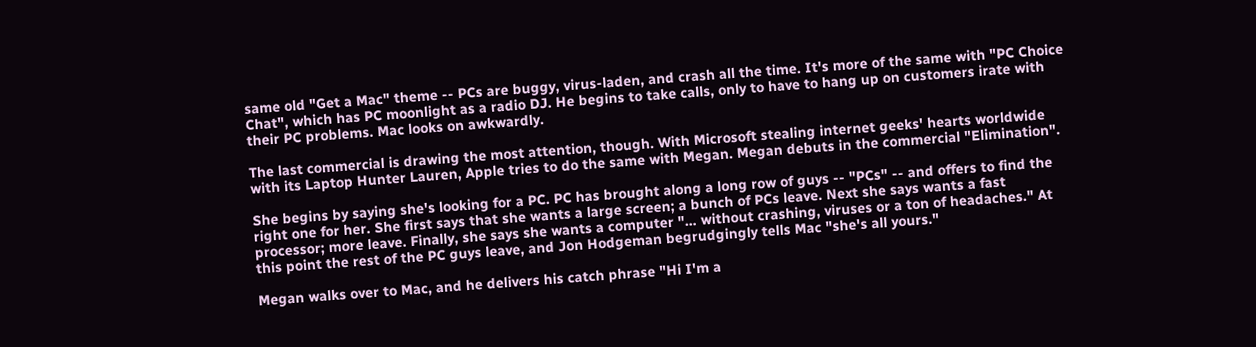same old "Get a Mac" theme -- PCs are buggy, virus-laden, and crash all the time. It's more of the same with "PC Choice Chat", which has PC moonlight as a radio DJ. He begins to take calls, only to have to hang up on customers irate with their PC problems. Mac looks on awkwardly.

The last commercial is drawing the most attention, though. With Microsoft stealing internet geeks' hearts worldwide with its Laptop Hunter Lauren, Apple tries to do the same with Megan. Megan debuts in the commercial "Elimination".

She begins by saying she's looking for a PC. PC has brought along a long row of guys -- "PCs" -- and offers to find the right one for her. She first says that she wants a large screen; a bunch of PCs leave. Next she says wants a fast processor; more leave. Finally, she says she wants a computer "… without crashing, viruses or a ton of headaches." At this point the rest of the PC guys leave, and Jon Hodgeman begrudgingly tells Mac "she's all yours."

Megan walks over to Mac, and he delivers his catch phrase "Hi I'm a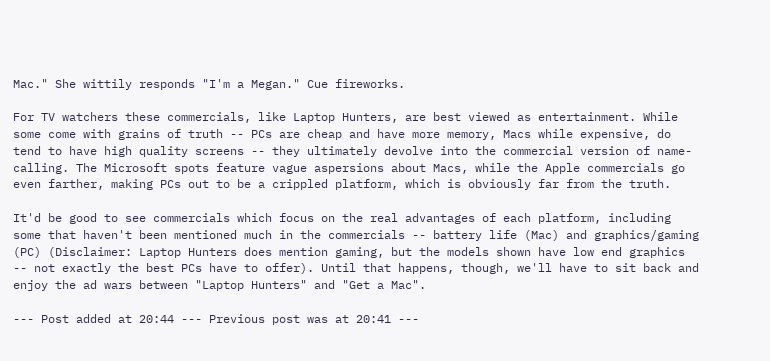Mac." She wittily responds "I'm a Megan." Cue fireworks.

For TV watchers these commercials, like Laptop Hunters, are best viewed as entertainment. While some come with grains of truth -- PCs are cheap and have more memory, Macs while expensive, do tend to have high quality screens -- they ultimately devolve into the commercial version of name-calling. The Microsoft spots feature vague aspersions about Macs, while the Apple commercials go even farther, making PCs out to be a crippled platform, which is obviously far from the truth.

It'd be good to see commercials which focus on the real advantages of each platform, including some that haven't been mentioned much in the commercials -- battery life (Mac) and graphics/gaming (PC) (Disclaimer: Laptop Hunters does mention gaming, but the models shown have low end graphics -- not exactly the best PCs have to offer). Until that happens, though, we'll have to sit back and enjoy the ad wars between "Laptop Hunters" and "Get a Mac".

--- Post added at 20:44 --- Previous post was at 20:41 ---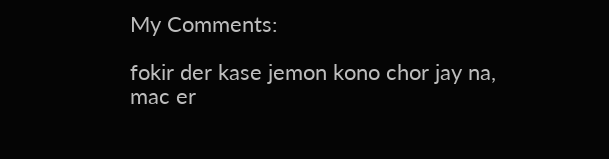My Comments:

fokir der kase jemon kono chor jay na,
mac er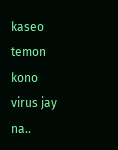kaseo temon kono virus jay na..